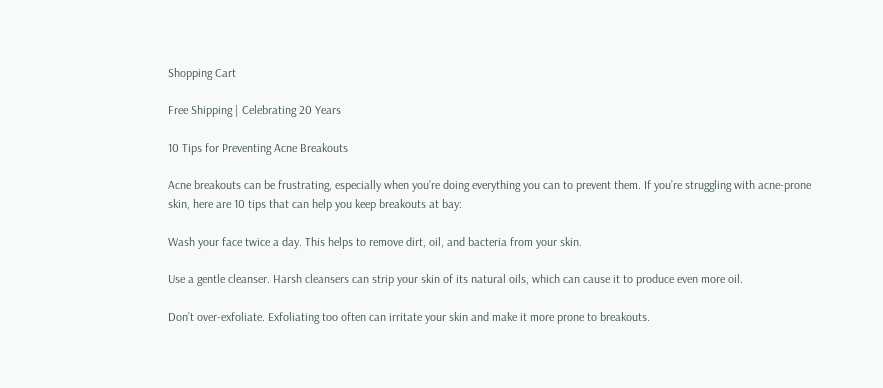Shopping Cart

Free Shipping | Celebrating 20 Years

10 Tips for Preventing Acne Breakouts

Acne breakouts can be frustrating, especially when you’re doing everything you can to prevent them. If you’re struggling with acne-prone skin, here are 10 tips that can help you keep breakouts at bay:

Wash your face twice a day. This helps to remove dirt, oil, and bacteria from your skin.

Use a gentle cleanser. Harsh cleansers can strip your skin of its natural oils, which can cause it to produce even more oil.

Don’t over-exfoliate. Exfoliating too often can irritate your skin and make it more prone to breakouts.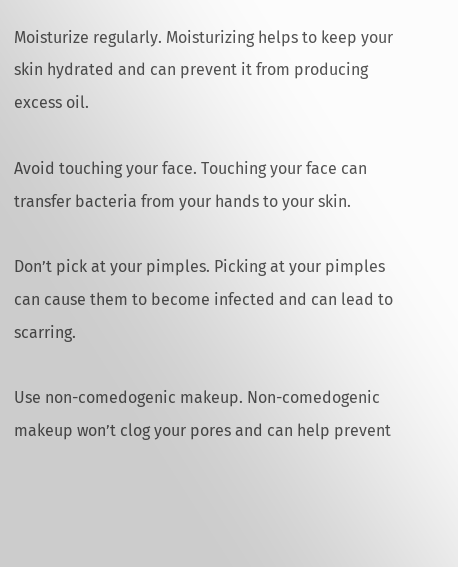Moisturize regularly. Moisturizing helps to keep your skin hydrated and can prevent it from producing excess oil.

Avoid touching your face. Touching your face can transfer bacteria from your hands to your skin.

Don’t pick at your pimples. Picking at your pimples can cause them to become infected and can lead to scarring.

Use non-comedogenic makeup. Non-comedogenic makeup won’t clog your pores and can help prevent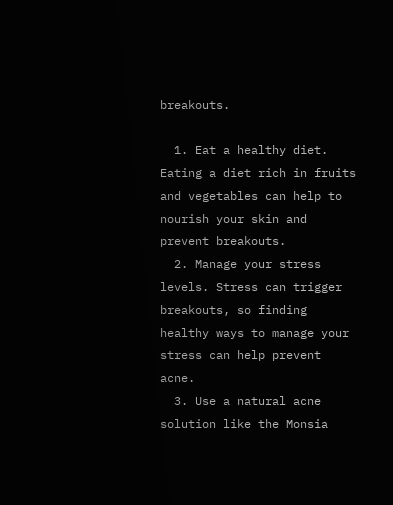breakouts.

  1. Eat a healthy diet. Eating a diet rich in fruits and vegetables can help to nourish your skin and prevent breakouts.
  2. Manage your stress levels. Stress can trigger breakouts, so finding healthy ways to manage your stress can help prevent acne.
  3. Use a natural acne solution like the Monsia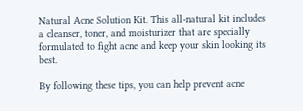Natural Acne Solution Kit. This all-natural kit includes a cleanser, toner, and moisturizer that are specially formulated to fight acne and keep your skin looking its best.

By following these tips, you can help prevent acne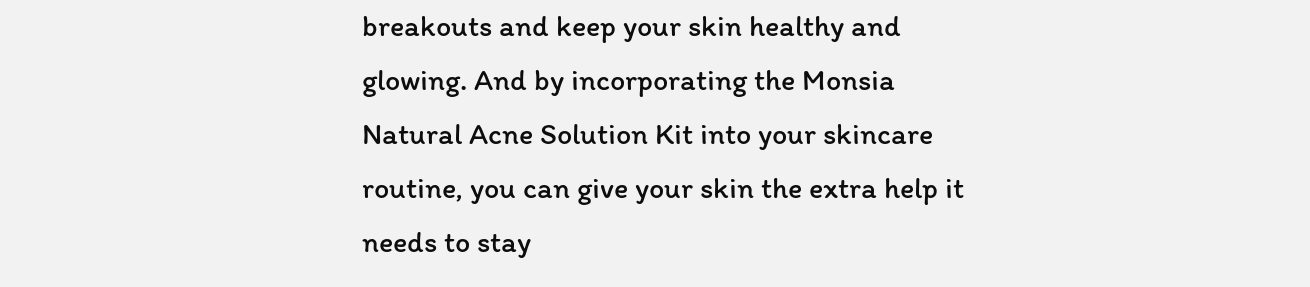breakouts and keep your skin healthy and glowing. And by incorporating the Monsia Natural Acne Solution Kit into your skincare routine, you can give your skin the extra help it needs to stay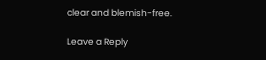clear and blemish-free.

Leave a Reply